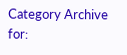Category Archive for: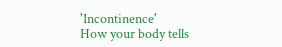'Incontinence'
How your body tells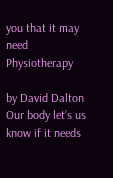you that it may need Physiotherapy

by David Dalton Our body let’s us know if it needs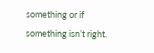something or if something isn’t right.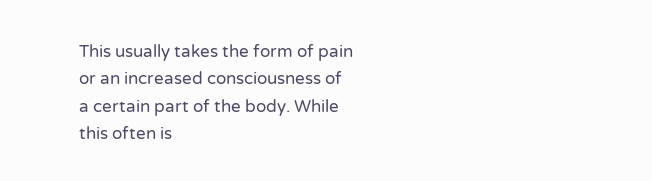This usually takes the form of pain or an increased consciousness of a certain part of the body. While this often is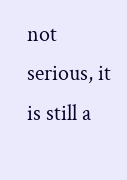not serious, it is still a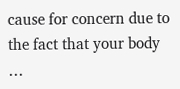cause for concern due to the fact that your body …